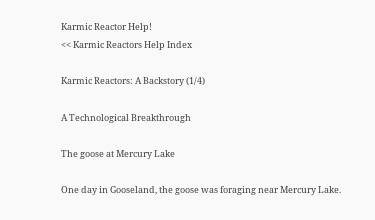Karmic Reactor Help!
<< Karmic Reactors Help Index

Karmic Reactors: A Backstory (1/4)

A Technological Breakthrough

The goose at Mercury Lake

One day in Gooseland, the goose was foraging near Mercury Lake.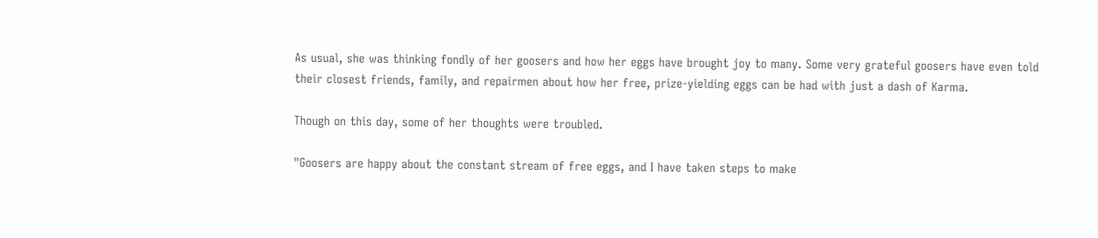As usual, she was thinking fondly of her goosers and how her eggs have brought joy to many. Some very grateful goosers have even told their closest friends, family, and repairmen about how her free, prize-yielding eggs can be had with just a dash of Karma.

Though on this day, some of her thoughts were troubled.

"Goosers are happy about the constant stream of free eggs, and I have taken steps to make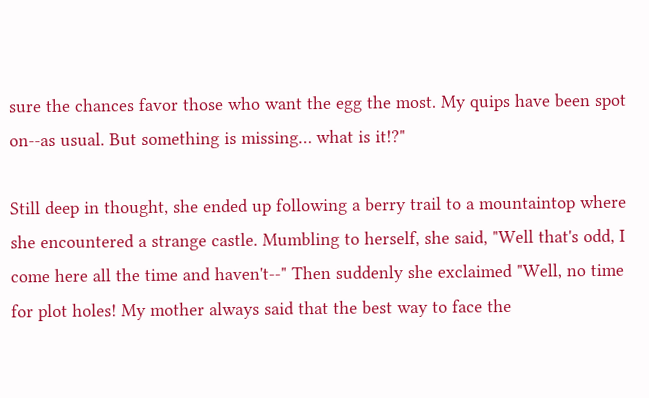sure the chances favor those who want the egg the most. My quips have been spot on--as usual. But something is missing… what is it!?"

Still deep in thought, she ended up following a berry trail to a mountaintop where she encountered a strange castle. Mumbling to herself, she said, "Well that's odd, I come here all the time and haven't--" Then suddenly she exclaimed "Well, no time for plot holes! My mother always said that the best way to face the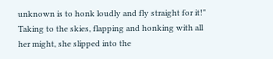unknown is to honk loudly and fly straight for it!" Taking to the skies, flapping and honking with all her might, she slipped into the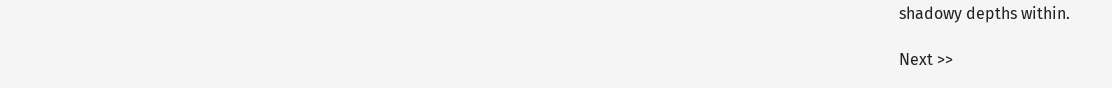shadowy depths within.

Next >>